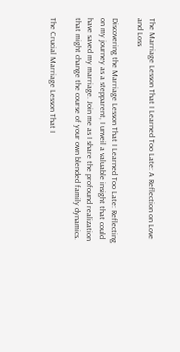The Marriage Lesson That I Learned Too Late: A Reflection on Love and Loss

Discovering the Marriage Lesson That I Learned Too Late: Reflecting on my journey as a stepparent, I unveil a valuable insight that could have saved my marriage. Join me as I share the profound realization that might change the course of your own blended family dynamics.

The Crucial Marriage Lesson That I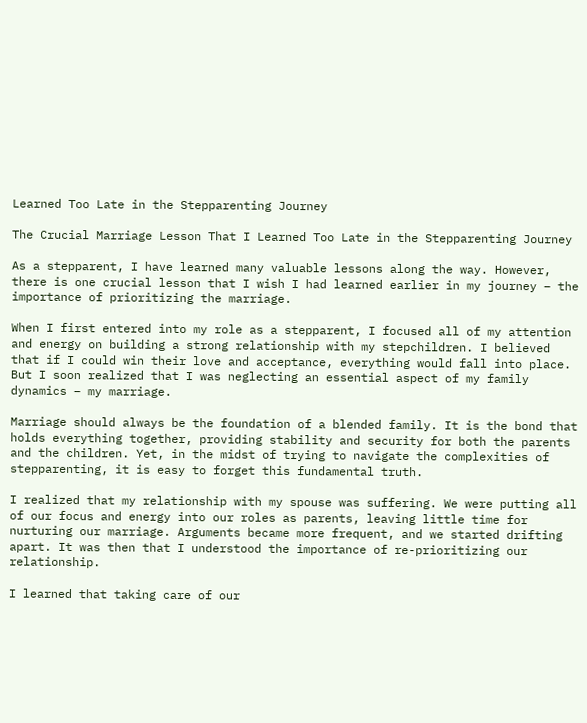Learned Too Late in the Stepparenting Journey

The Crucial Marriage Lesson That I Learned Too Late in the Stepparenting Journey

As a stepparent, I have learned many valuable lessons along the way. However, there is one crucial lesson that I wish I had learned earlier in my journey – the importance of prioritizing the marriage.

When I first entered into my role as a stepparent, I focused all of my attention and energy on building a strong relationship with my stepchildren. I believed that if I could win their love and acceptance, everything would fall into place. But I soon realized that I was neglecting an essential aspect of my family dynamics – my marriage.

Marriage should always be the foundation of a blended family. It is the bond that holds everything together, providing stability and security for both the parents and the children. Yet, in the midst of trying to navigate the complexities of stepparenting, it is easy to forget this fundamental truth.

I realized that my relationship with my spouse was suffering. We were putting all of our focus and energy into our roles as parents, leaving little time for nurturing our marriage. Arguments became more frequent, and we started drifting apart. It was then that I understood the importance of re-prioritizing our relationship.

I learned that taking care of our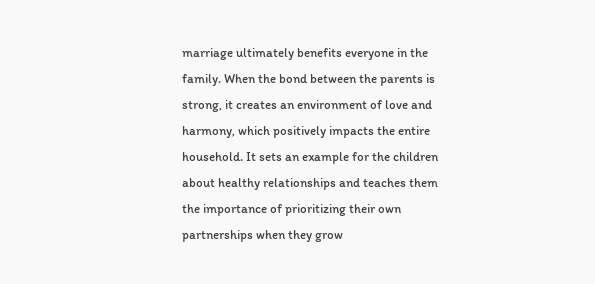marriage ultimately benefits everyone in the family. When the bond between the parents is strong, it creates an environment of love and harmony, which positively impacts the entire household. It sets an example for the children about healthy relationships and teaches them the importance of prioritizing their own partnerships when they grow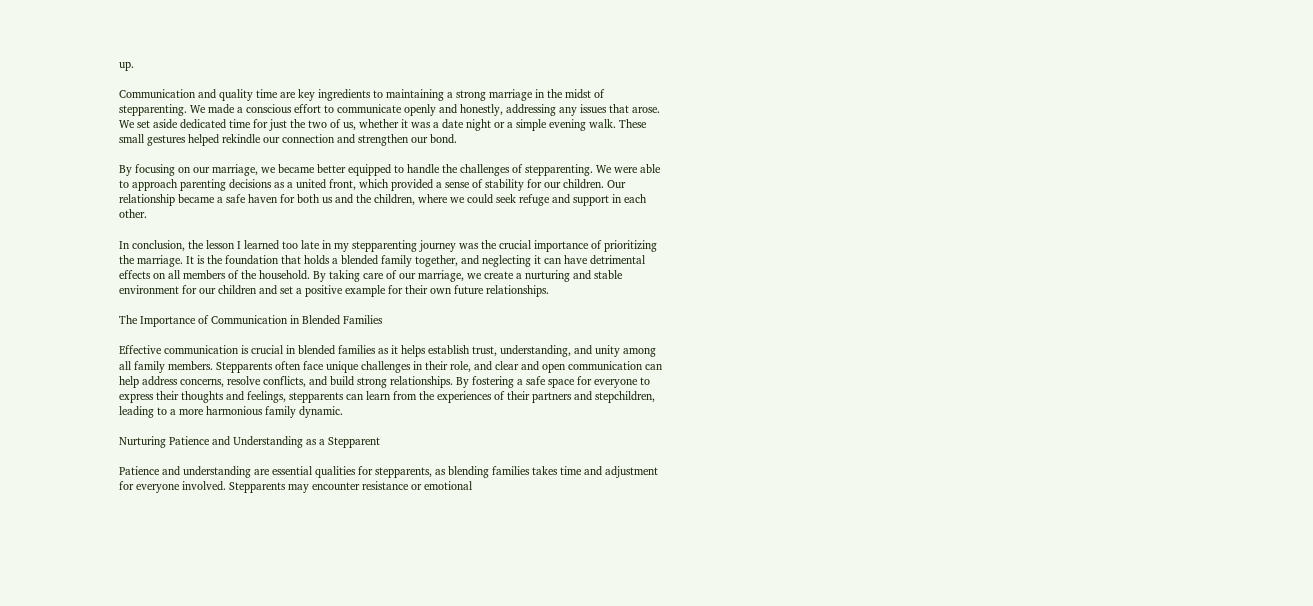up.

Communication and quality time are key ingredients to maintaining a strong marriage in the midst of stepparenting. We made a conscious effort to communicate openly and honestly, addressing any issues that arose. We set aside dedicated time for just the two of us, whether it was a date night or a simple evening walk. These small gestures helped rekindle our connection and strengthen our bond.

By focusing on our marriage, we became better equipped to handle the challenges of stepparenting. We were able to approach parenting decisions as a united front, which provided a sense of stability for our children. Our relationship became a safe haven for both us and the children, where we could seek refuge and support in each other.

In conclusion, the lesson I learned too late in my stepparenting journey was the crucial importance of prioritizing the marriage. It is the foundation that holds a blended family together, and neglecting it can have detrimental effects on all members of the household. By taking care of our marriage, we create a nurturing and stable environment for our children and set a positive example for their own future relationships.

The Importance of Communication in Blended Families

Effective communication is crucial in blended families as it helps establish trust, understanding, and unity among all family members. Stepparents often face unique challenges in their role, and clear and open communication can help address concerns, resolve conflicts, and build strong relationships. By fostering a safe space for everyone to express their thoughts and feelings, stepparents can learn from the experiences of their partners and stepchildren, leading to a more harmonious family dynamic.

Nurturing Patience and Understanding as a Stepparent

Patience and understanding are essential qualities for stepparents, as blending families takes time and adjustment for everyone involved. Stepparents may encounter resistance or emotional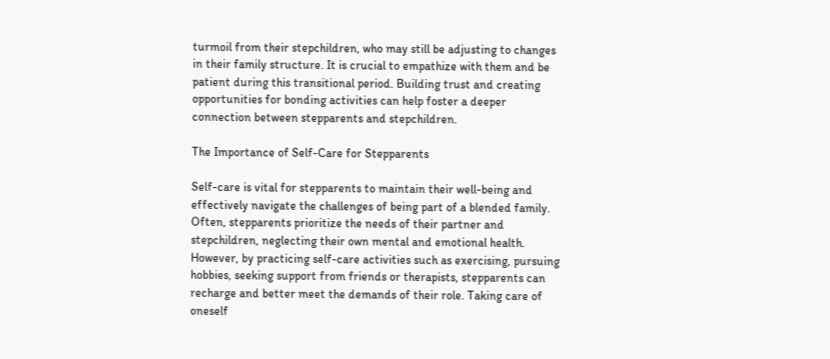turmoil from their stepchildren, who may still be adjusting to changes in their family structure. It is crucial to empathize with them and be patient during this transitional period. Building trust and creating opportunities for bonding activities can help foster a deeper connection between stepparents and stepchildren.

The Importance of Self-Care for Stepparents

Self-care is vital for stepparents to maintain their well-being and effectively navigate the challenges of being part of a blended family. Often, stepparents prioritize the needs of their partner and stepchildren, neglecting their own mental and emotional health. However, by practicing self-care activities such as exercising, pursuing hobbies, seeking support from friends or therapists, stepparents can recharge and better meet the demands of their role. Taking care of oneself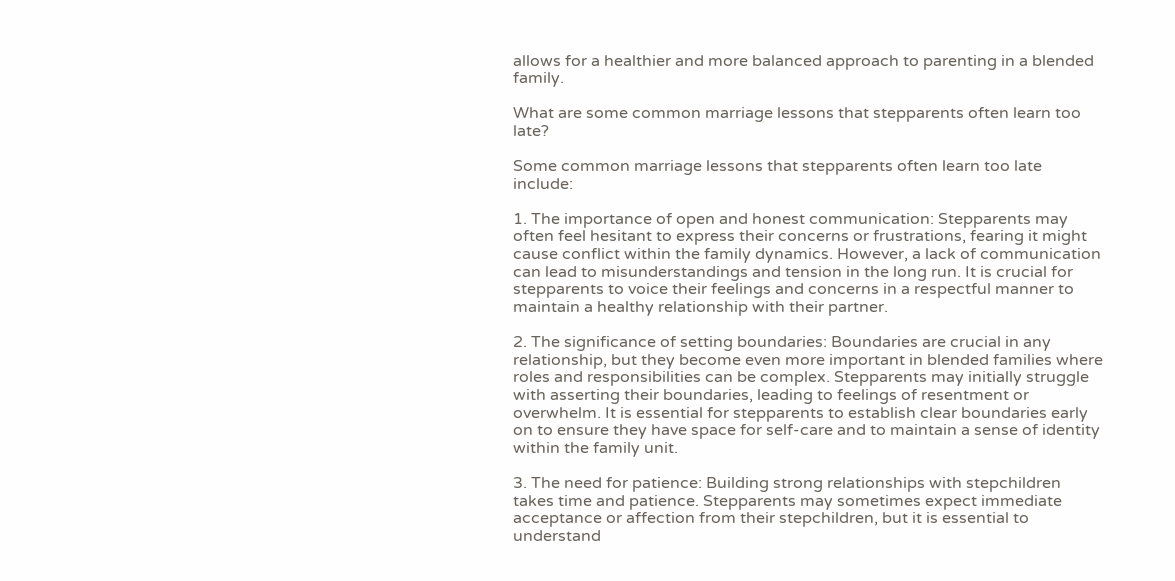allows for a healthier and more balanced approach to parenting in a blended family.

What are some common marriage lessons that stepparents often learn too late?

Some common marriage lessons that stepparents often learn too late include:

1. The importance of open and honest communication: Stepparents may often feel hesitant to express their concerns or frustrations, fearing it might cause conflict within the family dynamics. However, a lack of communication can lead to misunderstandings and tension in the long run. It is crucial for stepparents to voice their feelings and concerns in a respectful manner to maintain a healthy relationship with their partner.

2. The significance of setting boundaries: Boundaries are crucial in any relationship, but they become even more important in blended families where roles and responsibilities can be complex. Stepparents may initially struggle with asserting their boundaries, leading to feelings of resentment or overwhelm. It is essential for stepparents to establish clear boundaries early on to ensure they have space for self-care and to maintain a sense of identity within the family unit.

3. The need for patience: Building strong relationships with stepchildren takes time and patience. Stepparents may sometimes expect immediate acceptance or affection from their stepchildren, but it is essential to understand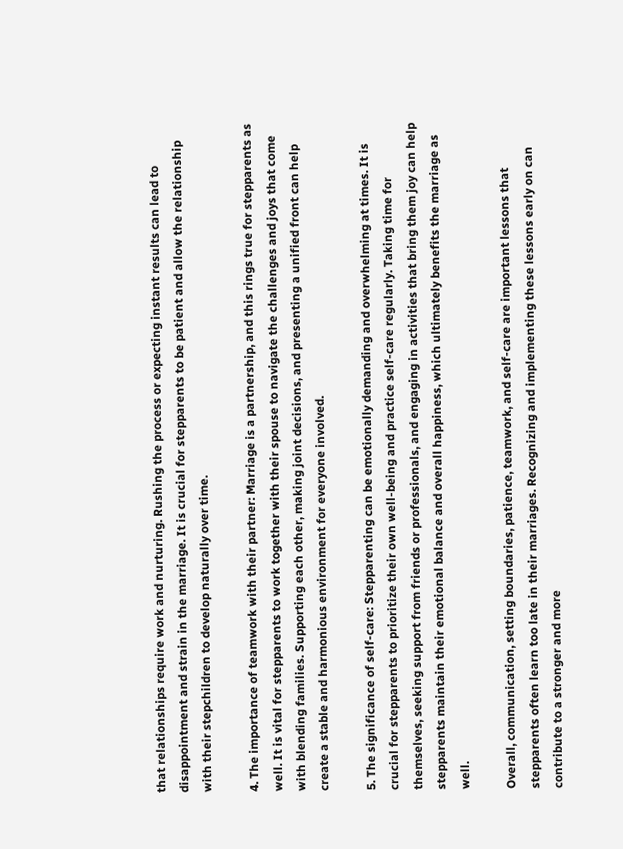that relationships require work and nurturing. Rushing the process or expecting instant results can lead to disappointment and strain in the marriage. It is crucial for stepparents to be patient and allow the relationship with their stepchildren to develop naturally over time.

4. The importance of teamwork with their partner: Marriage is a partnership, and this rings true for stepparents as well. It is vital for stepparents to work together with their spouse to navigate the challenges and joys that come with blending families. Supporting each other, making joint decisions, and presenting a unified front can help create a stable and harmonious environment for everyone involved.

5. The significance of self-care: Stepparenting can be emotionally demanding and overwhelming at times. It is crucial for stepparents to prioritize their own well-being and practice self-care regularly. Taking time for themselves, seeking support from friends or professionals, and engaging in activities that bring them joy can help stepparents maintain their emotional balance and overall happiness, which ultimately benefits the marriage as well.

Overall, communication, setting boundaries, patience, teamwork, and self-care are important lessons that stepparents often learn too late in their marriages. Recognizing and implementing these lessons early on can contribute to a stronger and more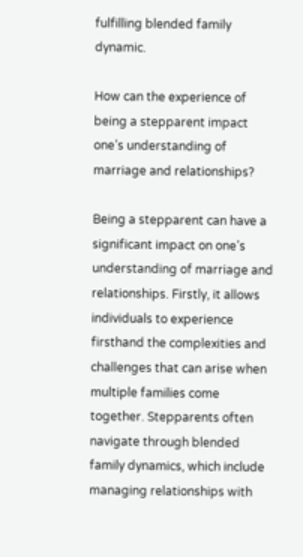fulfilling blended family dynamic.

How can the experience of being a stepparent impact one’s understanding of marriage and relationships?

Being a stepparent can have a significant impact on one’s understanding of marriage and relationships. Firstly, it allows individuals to experience firsthand the complexities and challenges that can arise when multiple families come together. Stepparents often navigate through blended family dynamics, which include managing relationships with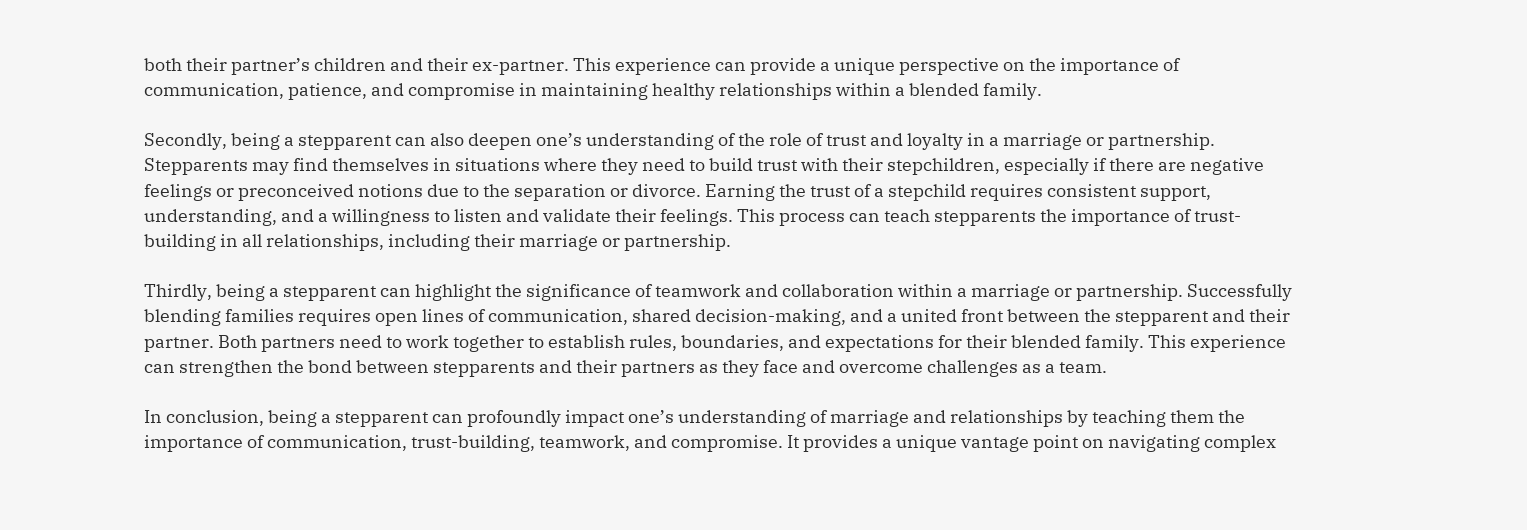both their partner’s children and their ex-partner. This experience can provide a unique perspective on the importance of communication, patience, and compromise in maintaining healthy relationships within a blended family.

Secondly, being a stepparent can also deepen one’s understanding of the role of trust and loyalty in a marriage or partnership. Stepparents may find themselves in situations where they need to build trust with their stepchildren, especially if there are negative feelings or preconceived notions due to the separation or divorce. Earning the trust of a stepchild requires consistent support, understanding, and a willingness to listen and validate their feelings. This process can teach stepparents the importance of trust-building in all relationships, including their marriage or partnership.

Thirdly, being a stepparent can highlight the significance of teamwork and collaboration within a marriage or partnership. Successfully blending families requires open lines of communication, shared decision-making, and a united front between the stepparent and their partner. Both partners need to work together to establish rules, boundaries, and expectations for their blended family. This experience can strengthen the bond between stepparents and their partners as they face and overcome challenges as a team.

In conclusion, being a stepparent can profoundly impact one’s understanding of marriage and relationships by teaching them the importance of communication, trust-building, teamwork, and compromise. It provides a unique vantage point on navigating complex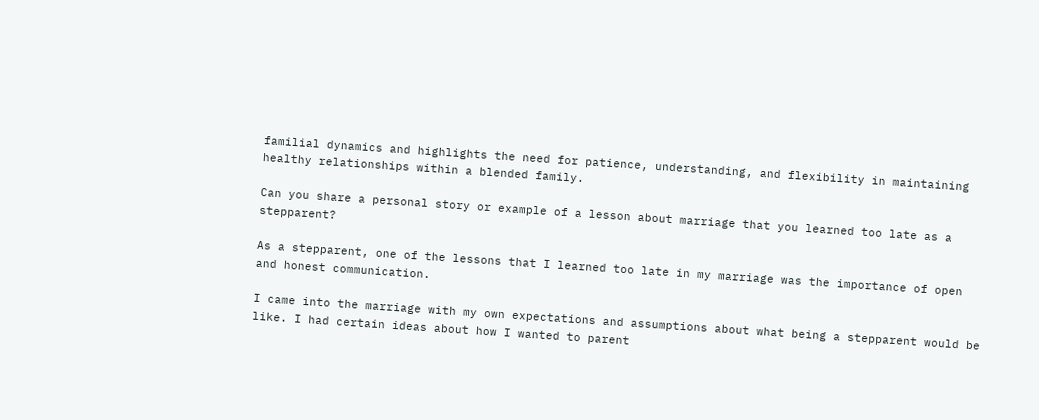familial dynamics and highlights the need for patience, understanding, and flexibility in maintaining healthy relationships within a blended family.

Can you share a personal story or example of a lesson about marriage that you learned too late as a stepparent?

As a stepparent, one of the lessons that I learned too late in my marriage was the importance of open and honest communication.

I came into the marriage with my own expectations and assumptions about what being a stepparent would be like. I had certain ideas about how I wanted to parent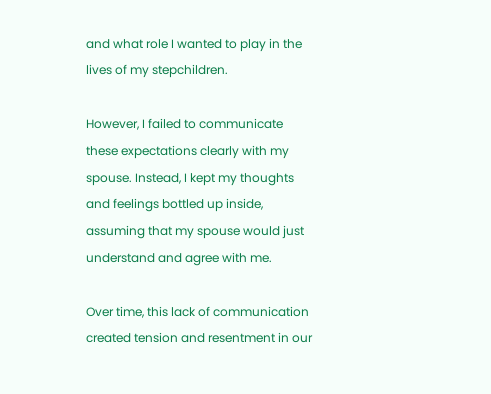and what role I wanted to play in the lives of my stepchildren.

However, I failed to communicate these expectations clearly with my spouse. Instead, I kept my thoughts and feelings bottled up inside, assuming that my spouse would just understand and agree with me.

Over time, this lack of communication created tension and resentment in our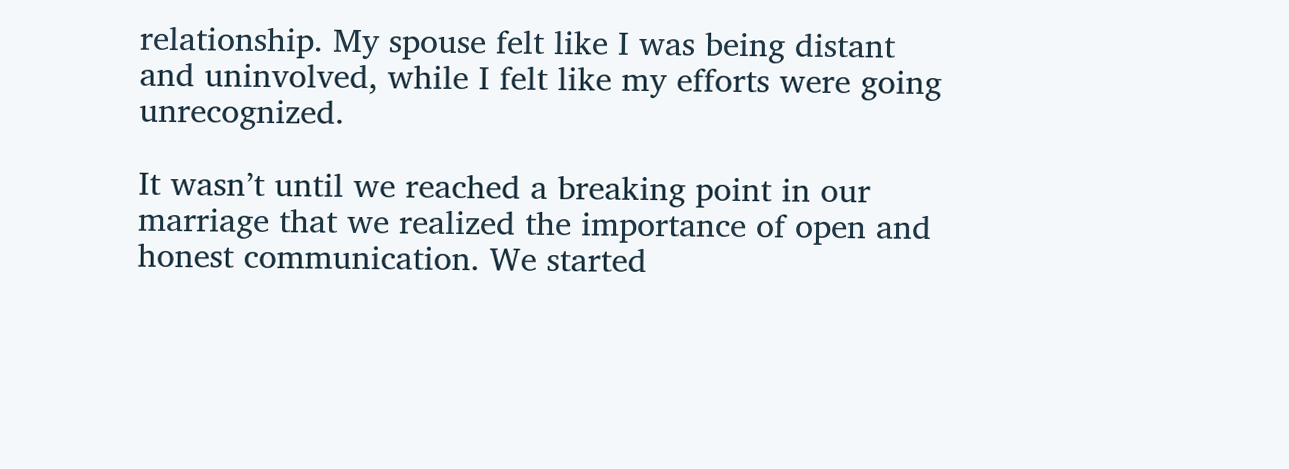relationship. My spouse felt like I was being distant and uninvolved, while I felt like my efforts were going unrecognized.

It wasn’t until we reached a breaking point in our marriage that we realized the importance of open and honest communication. We started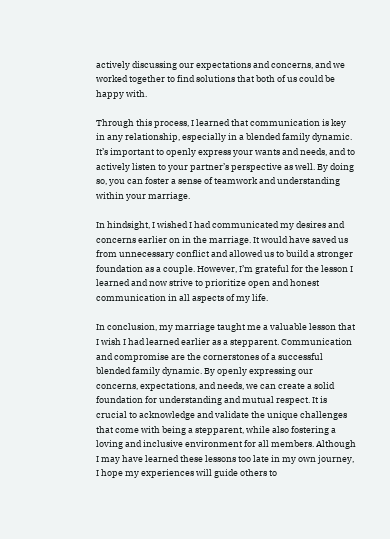actively discussing our expectations and concerns, and we worked together to find solutions that both of us could be happy with.

Through this process, I learned that communication is key in any relationship, especially in a blended family dynamic. It’s important to openly express your wants and needs, and to actively listen to your partner’s perspective as well. By doing so, you can foster a sense of teamwork and understanding within your marriage.

In hindsight, I wished I had communicated my desires and concerns earlier on in the marriage. It would have saved us from unnecessary conflict and allowed us to build a stronger foundation as a couple. However, I’m grateful for the lesson I learned and now strive to prioritize open and honest communication in all aspects of my life.

In conclusion, my marriage taught me a valuable lesson that I wish I had learned earlier as a stepparent. Communication and compromise are the cornerstones of a successful blended family dynamic. By openly expressing our concerns, expectations, and needs, we can create a solid foundation for understanding and mutual respect. It is crucial to acknowledge and validate the unique challenges that come with being a stepparent, while also fostering a loving and inclusive environment for all members. Although I may have learned these lessons too late in my own journey, I hope my experiences will guide others to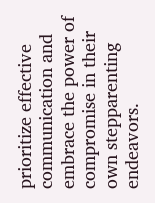prioritize effective communication and embrace the power of compromise in their own stepparenting endeavors.